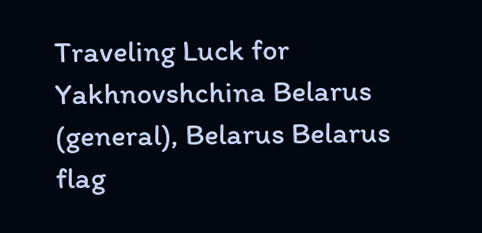Traveling Luck for Yakhnovshchina Belarus (general), Belarus Belarus flag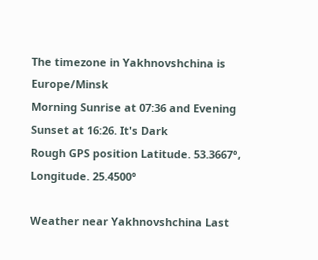The timezone in Yakhnovshchina is Europe/Minsk
Morning Sunrise at 07:36 and Evening Sunset at 16:26. It's Dark
Rough GPS position Latitude. 53.3667°, Longitude. 25.4500°

Weather near Yakhnovshchina Last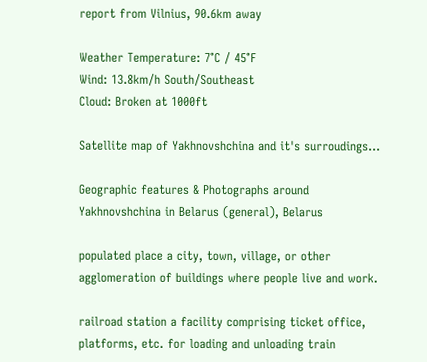report from Vilnius, 90.6km away

Weather Temperature: 7°C / 45°F
Wind: 13.8km/h South/Southeast
Cloud: Broken at 1000ft

Satellite map of Yakhnovshchina and it's surroudings...

Geographic features & Photographs around Yakhnovshchina in Belarus (general), Belarus

populated place a city, town, village, or other agglomeration of buildings where people live and work.

railroad station a facility comprising ticket office, platforms, etc. for loading and unloading train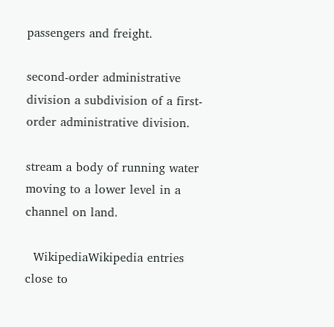passengers and freight.

second-order administrative division a subdivision of a first-order administrative division.

stream a body of running water moving to a lower level in a channel on land.

  WikipediaWikipedia entries close to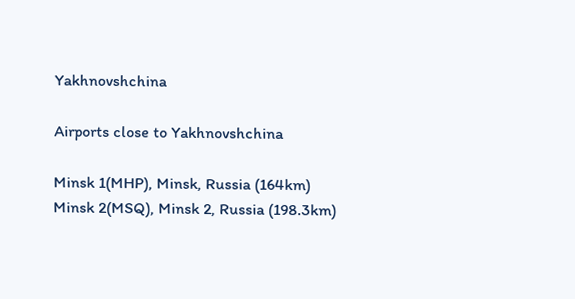Yakhnovshchina

Airports close to Yakhnovshchina

Minsk 1(MHP), Minsk, Russia (164km)
Minsk 2(MSQ), Minsk 2, Russia (198.3km)